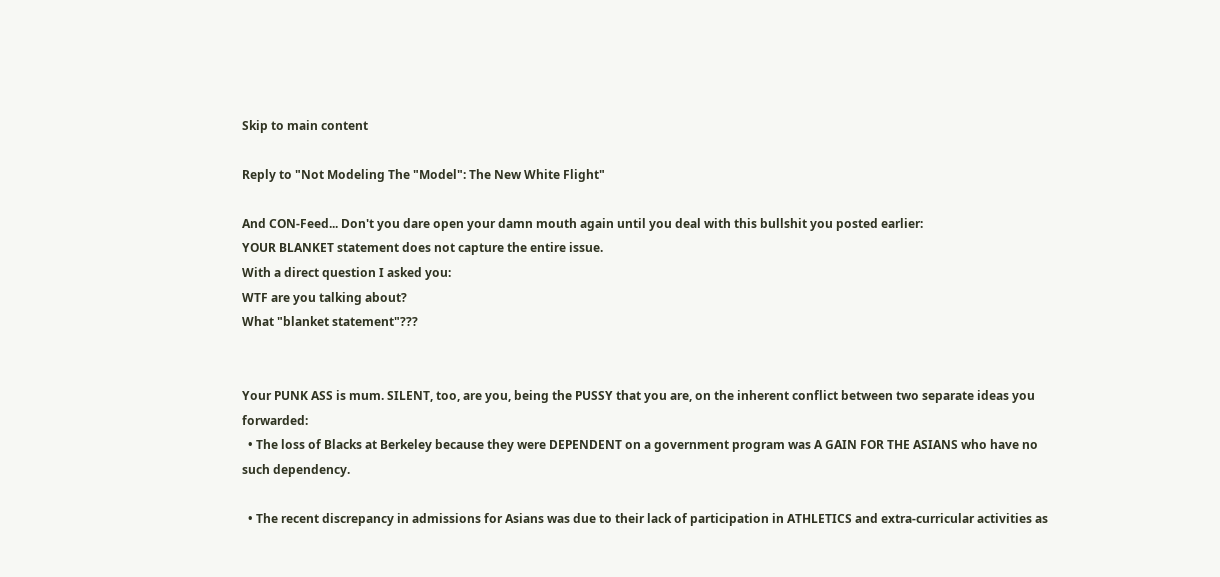Skip to main content

Reply to "Not Modeling The "Model": The New White Flight"

And CON-Feed... Don't you dare open your damn mouth again until you deal with this bullshit you posted earlier:
YOUR BLANKET statement does not capture the entire issue.
With a direct question I asked you:
WTF are you talking about?
What "blanket statement"???


Your PUNK ASS is mum. SILENT, too, are you, being the PUSSY that you are, on the inherent conflict between two separate ideas you forwarded:
  • The loss of Blacks at Berkeley because they were DEPENDENT on a government program was A GAIN FOR THE ASIANS who have no such dependency.

  • The recent discrepancy in admissions for Asians was due to their lack of participation in ATHLETICS and extra-curricular activities as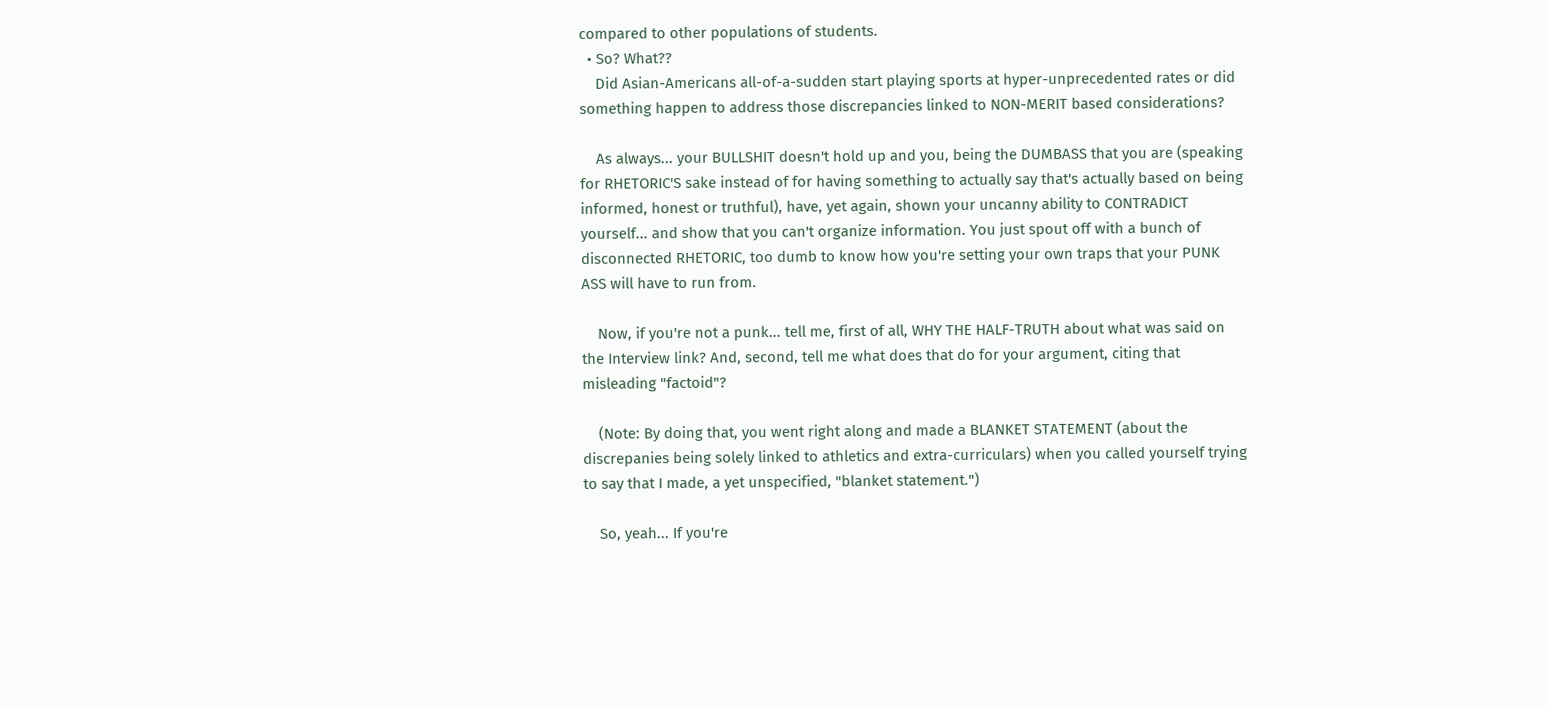compared to other populations of students.
  • So? What??
    Did Asian-Americans all-of-a-sudden start playing sports at hyper-unprecedented rates or did something happen to address those discrepancies linked to NON-MERIT based considerations?

    As always... your BULLSHIT doesn't hold up and you, being the DUMBASS that you are (speaking for RHETORIC'S sake instead of for having something to actually say that's actually based on being informed, honest or truthful), have, yet again, shown your uncanny ability to CONTRADICT yourself... and show that you can't organize information. You just spout off with a bunch of disconnected RHETORIC, too dumb to know how you're setting your own traps that your PUNK ASS will have to run from.

    Now, if you're not a punk... tell me, first of all, WHY THE HALF-TRUTH about what was said on the Interview link? And, second, tell me what does that do for your argument, citing that misleading "factoid"?

    (Note: By doing that, you went right along and made a BLANKET STATEMENT (about the discrepanies being solely linked to athletics and extra-curriculars) when you called yourself trying to say that I made, a yet unspecified, "blanket statement.")

    So, yeah... If you're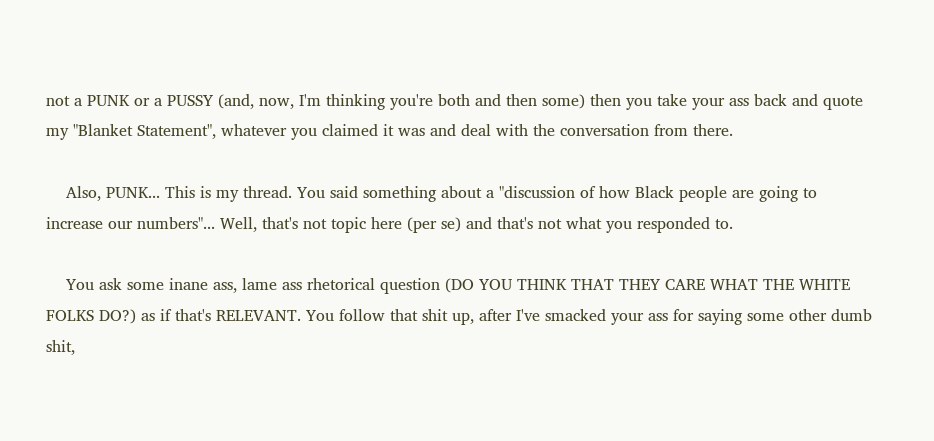not a PUNK or a PUSSY (and, now, I'm thinking you're both and then some) then you take your ass back and quote my "Blanket Statement", whatever you claimed it was and deal with the conversation from there.

    Also, PUNK... This is my thread. You said something about a "discussion of how Black people are going to increase our numbers"... Well, that's not topic here (per se) and that's not what you responded to.

    You ask some inane ass, lame ass rhetorical question (DO YOU THINK THAT THEY CARE WHAT THE WHITE FOLKS DO?) as if that's RELEVANT. You follow that shit up, after I've smacked your ass for saying some other dumb shit,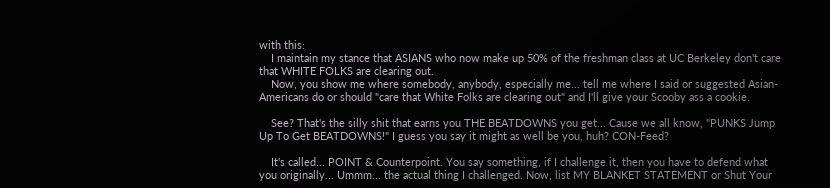with this:
    I maintain my stance that ASIANS who now make up 50% of the freshman class at UC Berkeley don't care that WHITE FOLKS are clearing out.
    Now, you show me where somebody, anybody, especially me... tell me where I said or suggested Asian-Americans do or should "care that White Folks are clearing out" and I'll give your Scooby ass a cookie.

    See? That's the silly shit that earns you THE BEATDOWNS you get... Cause we all know, "PUNKS Jump Up To Get BEATDOWNS!" I guess you say it might as well be you, huh? CON-Feed?

    It's called... POINT & Counterpoint. You say something, if I challenge it, then you have to defend what you originally... Ummm... the actual thing I challenged. Now, list MY BLANKET STATEMENT or Shut Your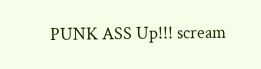PUNK ASS Up!!! scream